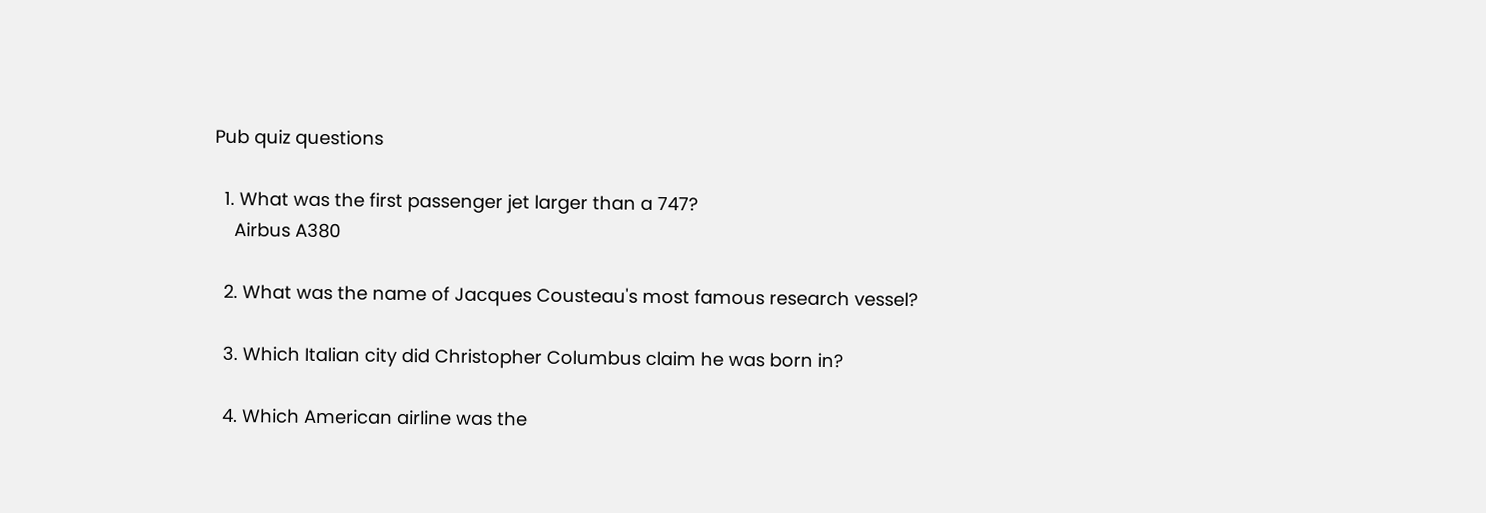Pub quiz questions

  1. What was the first passenger jet larger than a 747?
    Airbus A380

  2. What was the name of Jacques Cousteau's most famous research vessel?

  3. Which Italian city did Christopher Columbus claim he was born in?

  4. Which American airline was the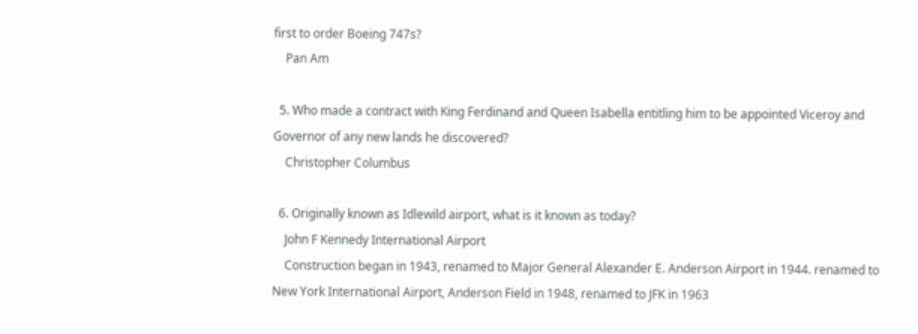first to order Boeing 747s?
    Pan Am

  5. Who made a contract with King Ferdinand and Queen Isabella entitling him to be appointed Viceroy and Governor of any new lands he discovered?
    Christopher Columbus

  6. Originally known as Idlewild airport, what is it known as today?
    John F Kennedy International Airport
    Construction began in 1943, renamed to Major General Alexander E. Anderson Airport in 1944. renamed to New York International Airport, Anderson Field in 1948, renamed to JFK in 1963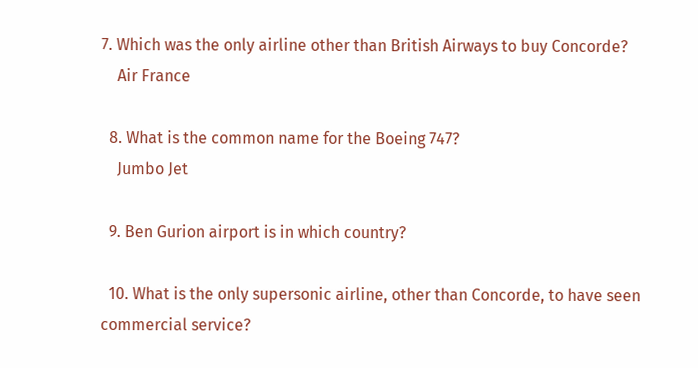7. Which was the only airline other than British Airways to buy Concorde?
    Air France

  8. What is the common name for the Boeing 747?
    Jumbo Jet

  9. Ben Gurion airport is in which country?

  10. What is the only supersonic airline, other than Concorde, to have seen commercial service?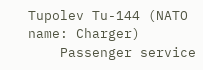Tupolev Tu-144 (NATO name: Charger)
    Passenger service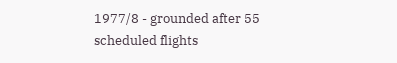1977/8 - grounded after 55 scheduled flights